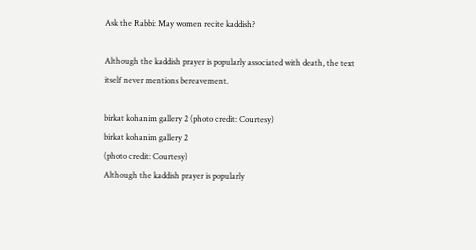Ask the Rabbi: May women recite kaddish?

Although the kaddish prayer is popularly associated with death, the text itself never mentions bereavement.

birkat kohanim gallery 2 (photo credit: Courtesy)
birkat kohanim gallery 2
(photo credit: Courtesy)
Although the kaddish prayer is popularly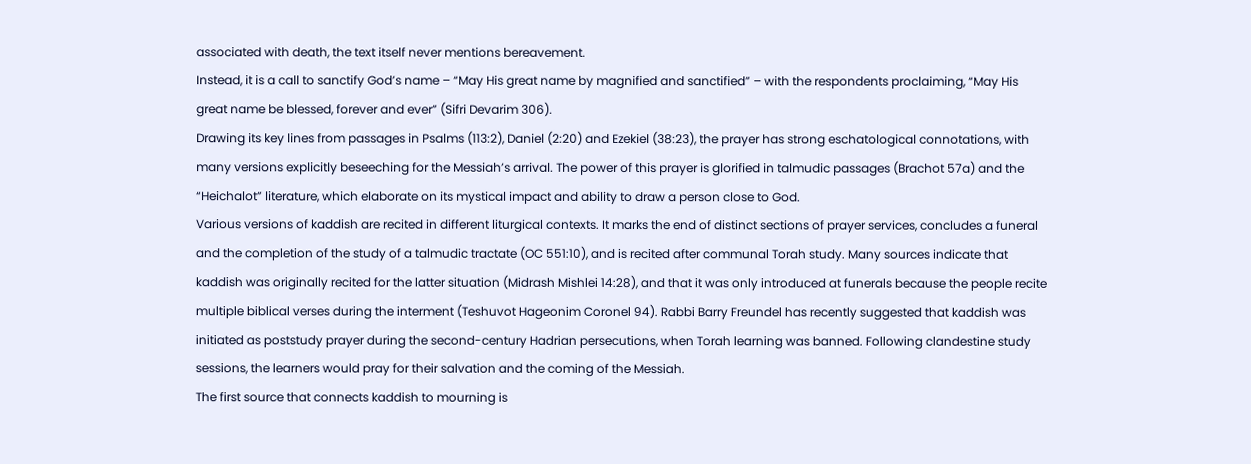associated with death, the text itself never mentions bereavement.
Instead, it is a call to sanctify God’s name – “May His great name by magnified and sanctified” – with the respondents proclaiming, “May His great name be blessed, forever and ever” (Sifri Devarim 306).
Drawing its key lines from passages in Psalms (113:2), Daniel (2:20) and Ezekiel (38:23), the prayer has strong eschatological connotations, with many versions explicitly beseeching for the Messiah’s arrival. The power of this prayer is glorified in talmudic passages (Brachot 57a) and the “Heichalot” literature, which elaborate on its mystical impact and ability to draw a person close to God.
Various versions of kaddish are recited in different liturgical contexts. It marks the end of distinct sections of prayer services, concludes a funeral and the completion of the study of a talmudic tractate (OC 551:10), and is recited after communal Torah study. Many sources indicate that kaddish was originally recited for the latter situation (Midrash Mishlei 14:28), and that it was only introduced at funerals because the people recite multiple biblical verses during the interment (Teshuvot Hageonim Coronel 94). Rabbi Barry Freundel has recently suggested that kaddish was initiated as poststudy prayer during the second-century Hadrian persecutions, when Torah learning was banned. Following clandestine study sessions, the learners would pray for their salvation and the coming of the Messiah.
The first source that connects kaddish to mourning is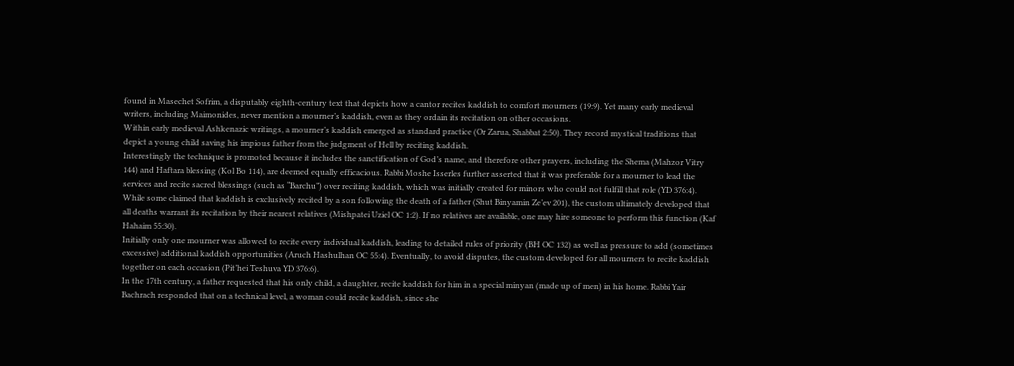found in Masechet Sofrim, a disputably eighth-century text that depicts how a cantor recites kaddish to comfort mourners (19:9). Yet many early medieval writers, including Maimonides, never mention a mourner’s kaddish, even as they ordain its recitation on other occasions.
Within early medieval Ashkenazic writings, a mourner’s kaddish emerged as standard practice (Or Zarua, Shabbat 2:50). They record mystical traditions that depict a young child saving his impious father from the judgment of Hell by reciting kaddish.
Interestingly the technique is promoted because it includes the sanctification of God’s name, and therefore other prayers, including the Shema (Mahzor Vitry 144) and Haftara blessing (Kol Bo 114), are deemed equally efficacious. Rabbi Moshe Isserles further asserted that it was preferable for a mourner to lead the services and recite sacred blessings (such as “Barchu”) over reciting kaddish, which was initially created for minors who could not fulfill that role (YD 376:4).
While some claimed that kaddish is exclusively recited by a son following the death of a father (Shut Binyamin Ze’ev 201), the custom ultimately developed that all deaths warrant its recitation by their nearest relatives (Mishpatei Uziel OC 1:2). If no relatives are available, one may hire someone to perform this function (Kaf Hahaim 55:30).
Initially only one mourner was allowed to recite every individual kaddish, leading to detailed rules of priority (BH OC 132) as well as pressure to add (sometimes excessive) additional kaddish opportunities (Aruch Hashulhan OC 55:4). Eventually, to avoid disputes, the custom developed for all mourners to recite kaddish together on each occasion (Pit’hei Teshuva YD 376:6).
In the 17th century, a father requested that his only child, a daughter, recite kaddish for him in a special minyan (made up of men) in his home. Rabbi Yair Bachrach responded that on a technical level, a woman could recite kaddish, since she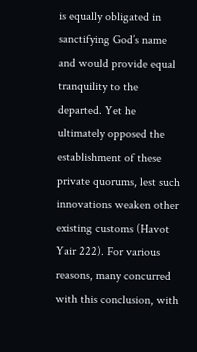is equally obligated in sanctifying God’s name and would provide equal tranquility to the departed. Yet he ultimately opposed the establishment of these private quorums, lest such innovations weaken other existing customs (Havot Yair 222). For various reasons, many concurred with this conclusion, with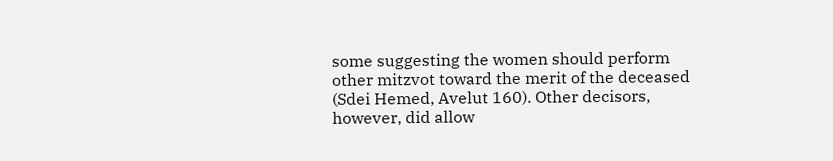some suggesting the women should perform other mitzvot toward the merit of the deceased (Sdei Hemed, Avelut 160). Other decisors, however, did allow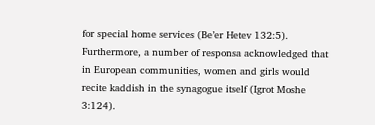for special home services (Be’er Hetev 132:5). Furthermore, a number of responsa acknowledged that in European communities, women and girls would recite kaddish in the synagogue itself (Igrot Moshe 3:124).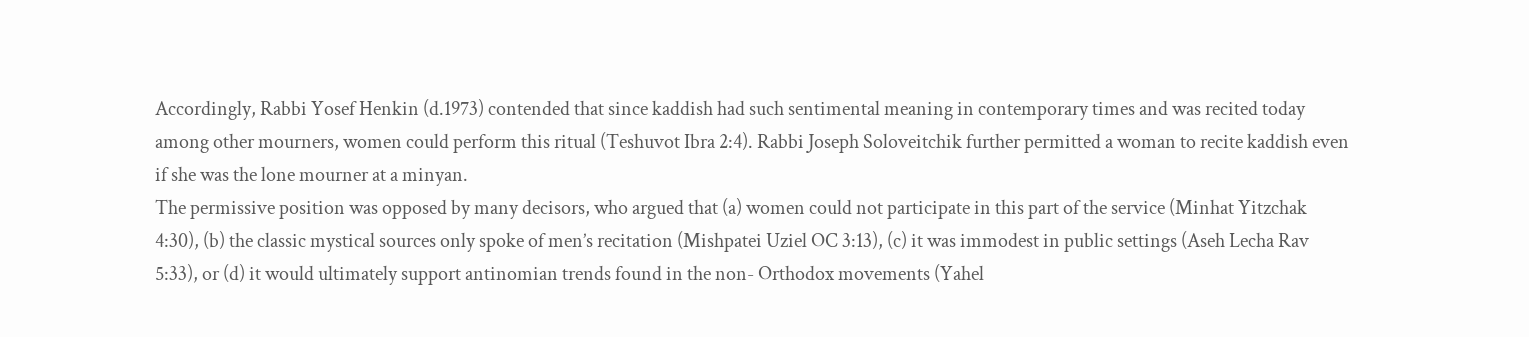Accordingly, Rabbi Yosef Henkin (d.1973) contended that since kaddish had such sentimental meaning in contemporary times and was recited today among other mourners, women could perform this ritual (Teshuvot Ibra 2:4). Rabbi Joseph Soloveitchik further permitted a woman to recite kaddish even if she was the lone mourner at a minyan.
The permissive position was opposed by many decisors, who argued that (a) women could not participate in this part of the service (Minhat Yitzchak 4:30), (b) the classic mystical sources only spoke of men’s recitation (Mishpatei Uziel OC 3:13), (c) it was immodest in public settings (Aseh Lecha Rav 5:33), or (d) it would ultimately support antinomian trends found in the non- Orthodox movements (Yahel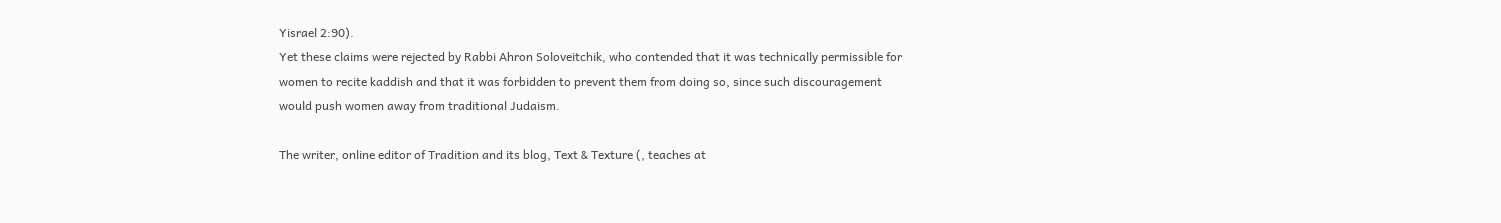Yisrael 2:90).
Yet these claims were rejected by Rabbi Ahron Soloveitchik, who contended that it was technically permissible for women to recite kaddish and that it was forbidden to prevent them from doing so, since such discouragement would push women away from traditional Judaism.

The writer, online editor of Tradition and its blog, Text & Texture (, teaches at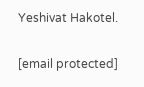Yeshivat Hakotel.

[email protected]